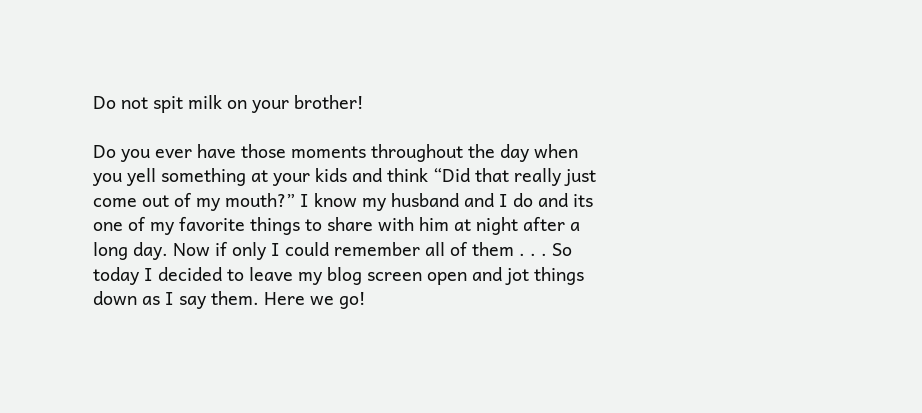Do not spit milk on your brother!

Do you ever have those moments throughout the day when you yell something at your kids and think “Did that really just come out of my mouth?” I know my husband and I do and its one of my favorite things to share with him at night after a long day. Now if only I could remember all of them . . . So today I decided to leave my blog screen open and jot things down as I say them. Here we go!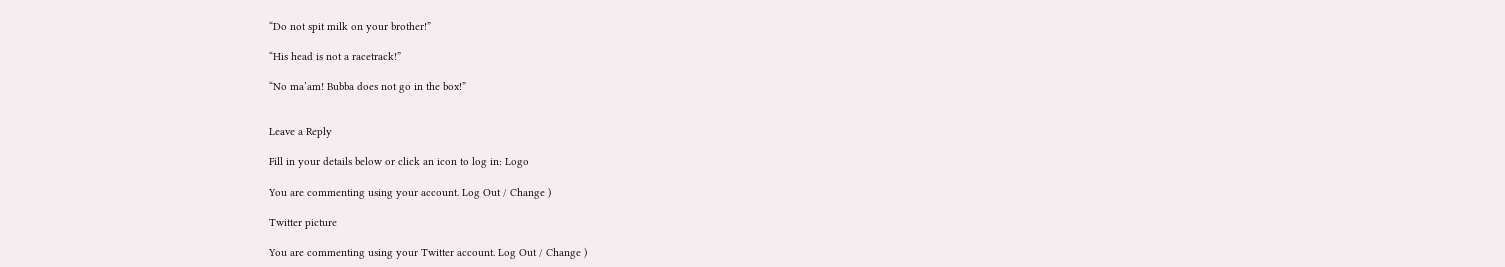“Do not spit milk on your brother!”

“His head is not a racetrack!”

“No ma’am! Bubba does not go in the box!”


Leave a Reply

Fill in your details below or click an icon to log in: Logo

You are commenting using your account. Log Out / Change )

Twitter picture

You are commenting using your Twitter account. Log Out / Change )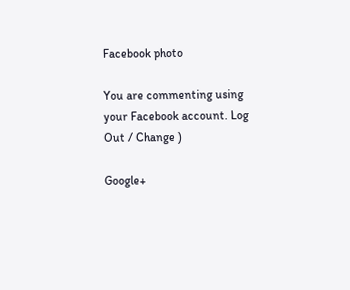Facebook photo

You are commenting using your Facebook account. Log Out / Change )

Google+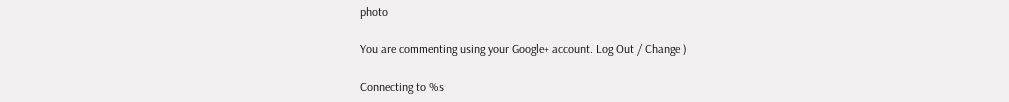photo

You are commenting using your Google+ account. Log Out / Change )

Connecting to %s